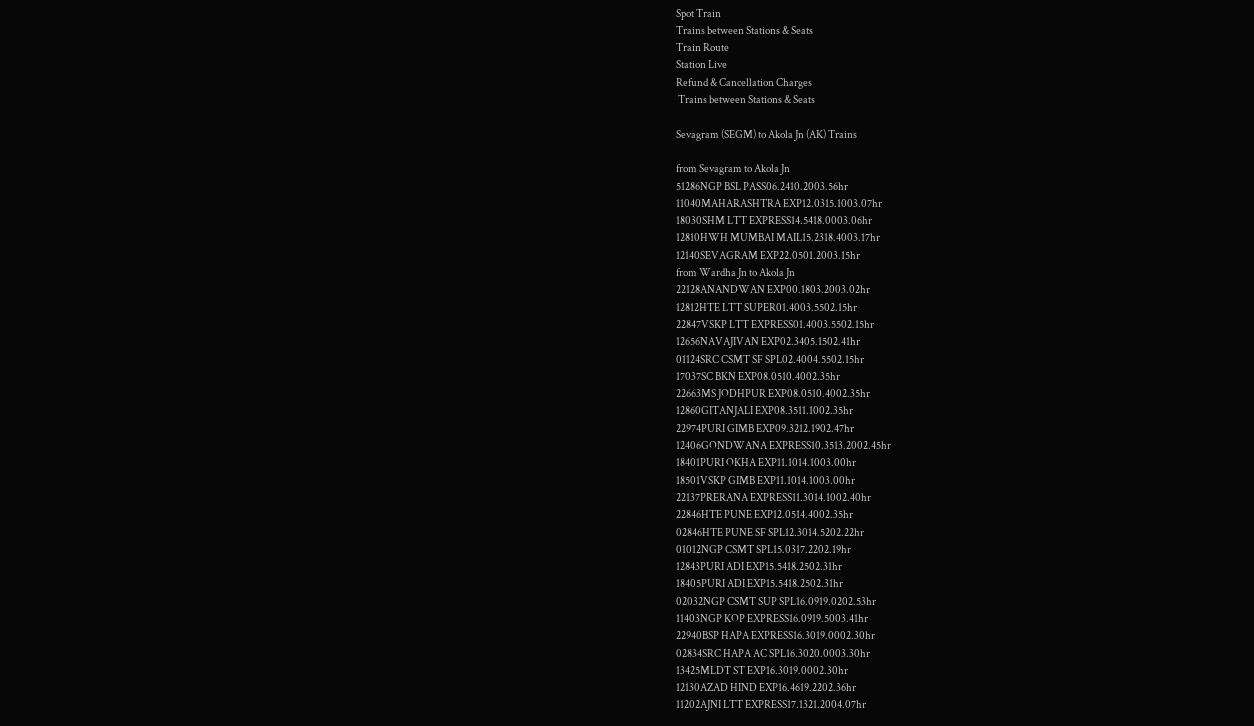Spot Train
Trains between Stations & Seats
Train Route
Station Live
Refund & Cancellation Charges
 Trains between Stations & Seats

Sevagram (SEGM) to Akola Jn (AK) Trains

from Sevagram to Akola Jn
51286NGP BSL PASS06.2410.2003.56hr
11040MAHARASHTRA EXP12.0315.1003.07hr
18030SHM LTT EXPRESS14.5418.0003.06hr
12810HWH MUMBAI MAIL15.2318.4003.17hr
12140SEVAGRAM EXP22.0501.2003.15hr
from Wardha Jn to Akola Jn
22128ANANDWAN EXP00.1803.2003.02hr
12812HTE LTT SUPER01.4003.5502.15hr
22847VSKP LTT EXPRESS01.4003.5502.15hr
12656NAVAJIVAN EXP02.3405.1502.41hr
01124SRC CSMT SF SPL02.4004.5502.15hr
17037SC BKN EXP08.0510.4002.35hr
22663MS JODHPUR EXP08.0510.4002.35hr
12860GITANJALI EXP08.3511.1002.35hr
22974PURI GIMB EXP09.3212.1902.47hr
12406GONDWANA EXPRESS10.3513.2002.45hr
18401PURI OKHA EXP11.1014.1003.00hr
18501VSKP GIMB EXP11.1014.1003.00hr
22137PRERANA EXPRESS11.3014.1002.40hr
22846HTE PUNE EXP12.0514.4002.35hr
02846HTE PUNE SF SPL12.3014.5202.22hr
01012NGP CSMT SPL15.0317.2202.19hr
12843PURI ADI EXP15.5418.2502.31hr
18405PURI ADI EXP15.5418.2502.31hr
02032NGP CSMT SUP SPL16.0919.0202.53hr
11403NGP KOP EXPRESS16.0919.5003.41hr
22940BSP HAPA EXPRESS16.3019.0002.30hr
02834SRC HAPA AC SPL16.3020.0003.30hr
13425MLDT ST EXP16.3019.0002.30hr
12130AZAD HIND EXP16.4619.2202.36hr
11202AJNI LTT EXPRESS17.1321.2004.07hr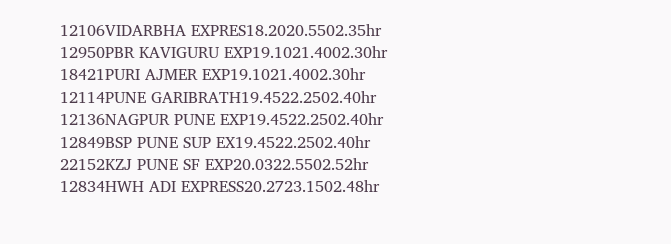12106VIDARBHA EXPRES18.2020.5502.35hr
12950PBR KAVIGURU EXP19.1021.4002.30hr
18421PURI AJMER EXP19.1021.4002.30hr
12114PUNE GARIBRATH19.4522.2502.40hr
12136NAGPUR PUNE EXP19.4522.2502.40hr
12849BSP PUNE SUP EX19.4522.2502.40hr
22152KZJ PUNE SF EXP20.0322.5502.52hr
12834HWH ADI EXPRESS20.2723.1502.48hr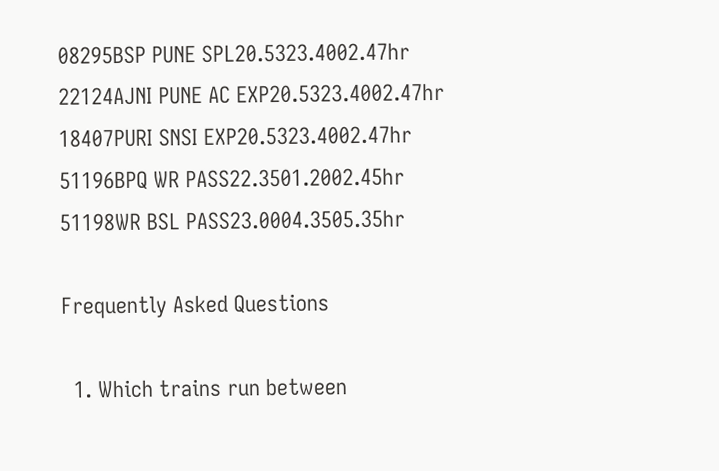08295BSP PUNE SPL20.5323.4002.47hr
22124AJNI PUNE AC EXP20.5323.4002.47hr
18407PURI SNSI EXP20.5323.4002.47hr
51196BPQ WR PASS22.3501.2002.45hr
51198WR BSL PASS23.0004.3505.35hr

Frequently Asked Questions

  1. Which trains run between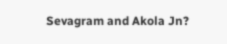Sevagram and Akola Jn?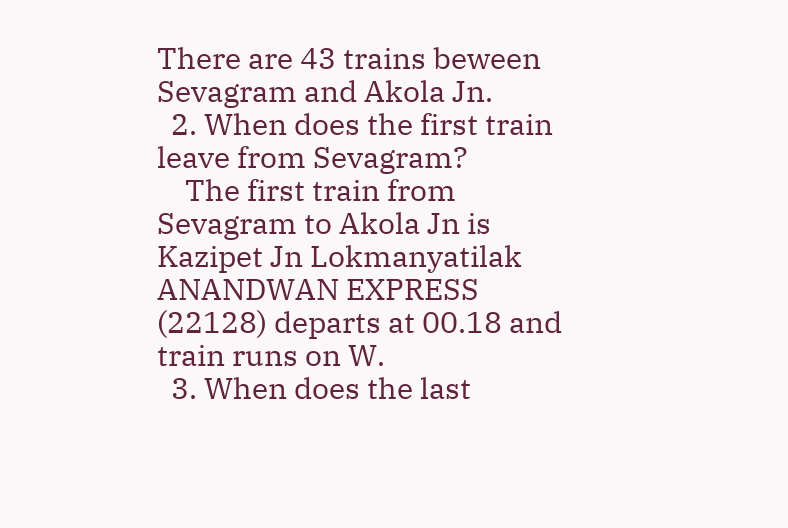There are 43 trains beween Sevagram and Akola Jn.
  2. When does the first train leave from Sevagram?
    The first train from Sevagram to Akola Jn is Kazipet Jn Lokmanyatilak ANANDWAN EXPRESS (22128) departs at 00.18 and train runs on W.
  3. When does the last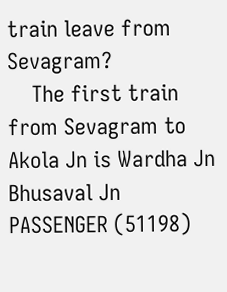train leave from Sevagram?
    The first train from Sevagram to Akola Jn is Wardha Jn Bhusaval Jn PASSENGER (51198)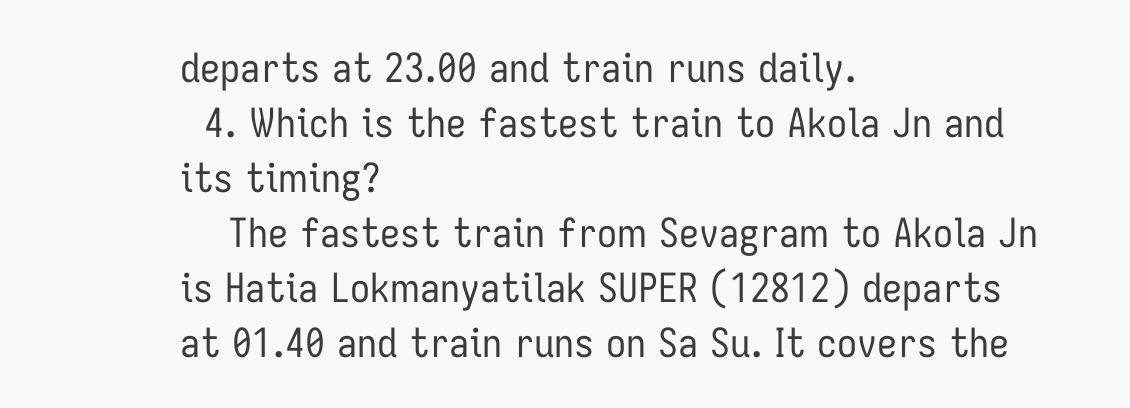departs at 23.00 and train runs daily.
  4. Which is the fastest train to Akola Jn and its timing?
    The fastest train from Sevagram to Akola Jn is Hatia Lokmanyatilak SUPER (12812) departs at 01.40 and train runs on Sa Su. It covers the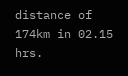distance of 174km in 02.15 hrs.